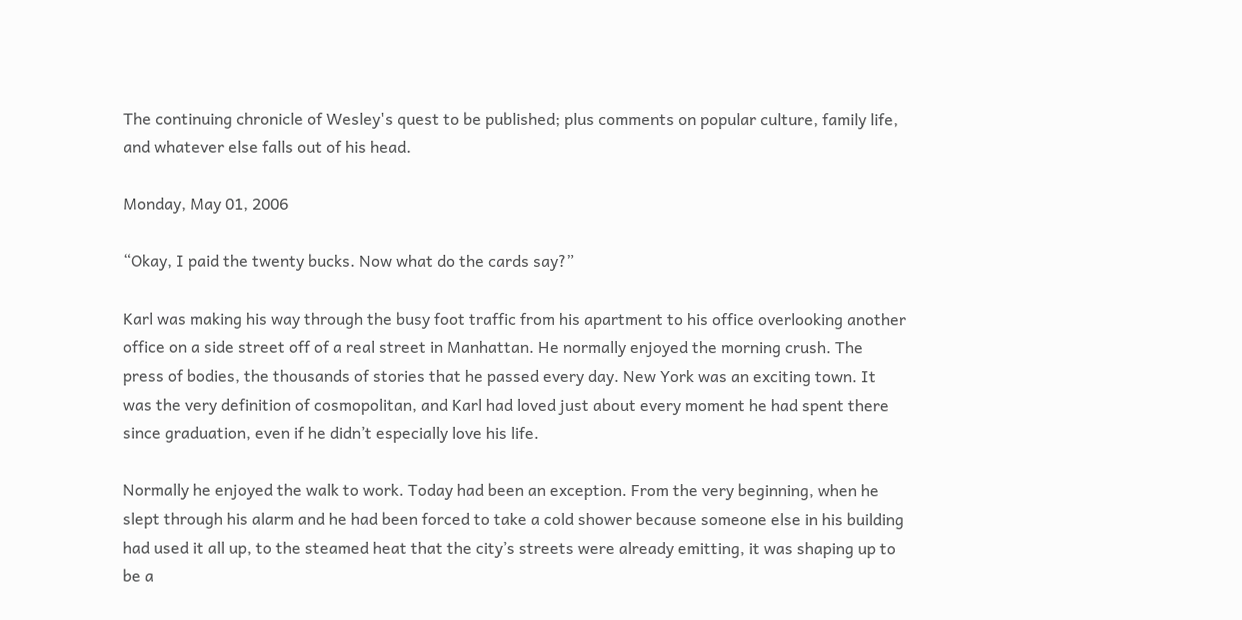The continuing chronicle of Wesley's quest to be published; plus comments on popular culture, family life, and whatever else falls out of his head.

Monday, May 01, 2006

“Okay, I paid the twenty bucks. Now what do the cards say?”

Karl was making his way through the busy foot traffic from his apartment to his office overlooking another office on a side street off of a real street in Manhattan. He normally enjoyed the morning crush. The press of bodies, the thousands of stories that he passed every day. New York was an exciting town. It was the very definition of cosmopolitan, and Karl had loved just about every moment he had spent there since graduation, even if he didn’t especially love his life.

Normally he enjoyed the walk to work. Today had been an exception. From the very beginning, when he slept through his alarm and he had been forced to take a cold shower because someone else in his building had used it all up, to the steamed heat that the city’s streets were already emitting, it was shaping up to be a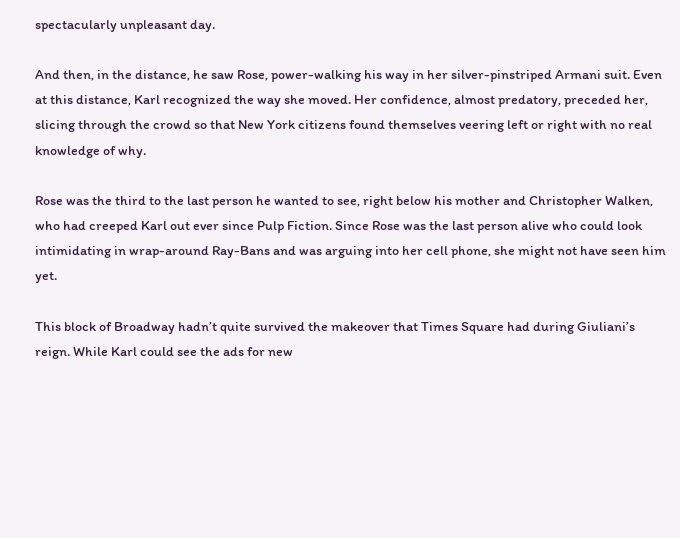spectacularly unpleasant day.

And then, in the distance, he saw Rose, power-walking his way in her silver-pinstriped Armani suit. Even at this distance, Karl recognized the way she moved. Her confidence, almost predatory, preceded her, slicing through the crowd so that New York citizens found themselves veering left or right with no real knowledge of why.

Rose was the third to the last person he wanted to see, right below his mother and Christopher Walken, who had creeped Karl out ever since Pulp Fiction. Since Rose was the last person alive who could look intimidating in wrap-around Ray-Bans and was arguing into her cell phone, she might not have seen him yet.

This block of Broadway hadn’t quite survived the makeover that Times Square had during Giuliani’s reign. While Karl could see the ads for new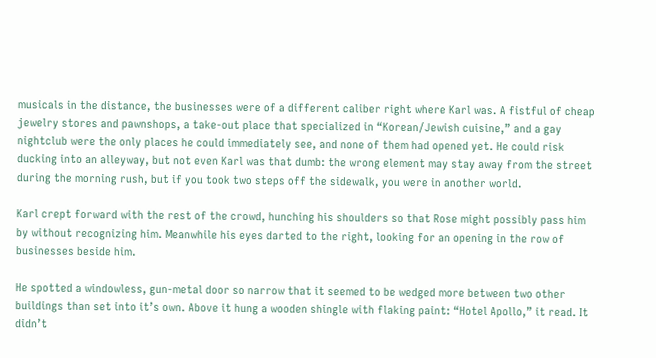musicals in the distance, the businesses were of a different caliber right where Karl was. A fistful of cheap jewelry stores and pawnshops, a take-out place that specialized in “Korean/Jewish cuisine,” and a gay nightclub were the only places he could immediately see, and none of them had opened yet. He could risk ducking into an alleyway, but not even Karl was that dumb: the wrong element may stay away from the street during the morning rush, but if you took two steps off the sidewalk, you were in another world.

Karl crept forward with the rest of the crowd, hunching his shoulders so that Rose might possibly pass him by without recognizing him. Meanwhile his eyes darted to the right, looking for an opening in the row of businesses beside him.

He spotted a windowless, gun-metal door so narrow that it seemed to be wedged more between two other buildings than set into it’s own. Above it hung a wooden shingle with flaking paint: “Hotel Apollo,” it read. It didn’t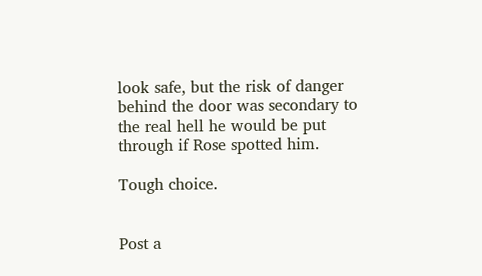look safe, but the risk of danger behind the door was secondary to the real hell he would be put through if Rose spotted him.

Tough choice.


Post a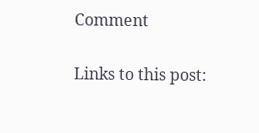Comment

Links to this post: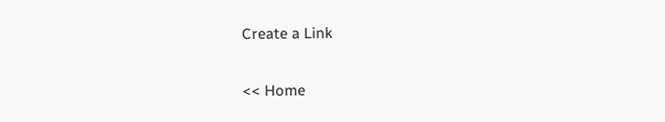Create a Link

<< Home